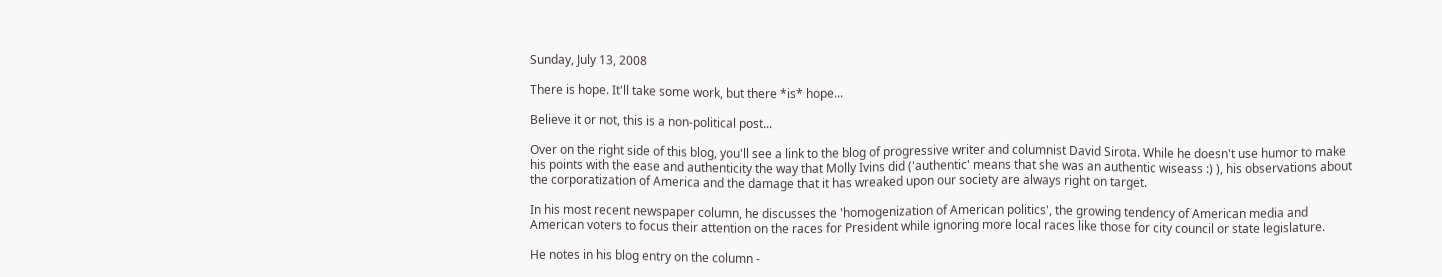Sunday, July 13, 2008

There is hope. It'll take some work, but there *is* hope...

Believe it or not, this is a non-political post...

Over on the right side of this blog, you'll see a link to the blog of progressive writer and columnist David Sirota. While he doesn't use humor to make his points with the ease and authenticity the way that Molly Ivins did ('authentic' means that she was an authentic wiseass :) ), his observations about the corporatization of America and the damage that it has wreaked upon our society are always right on target.

In his most recent newspaper column, he discusses the 'homogenization of American politics', the growing tendency of American media and American voters to focus their attention on the races for President while ignoring more local races like those for city council or state legislature.

He notes in his blog entry on the column -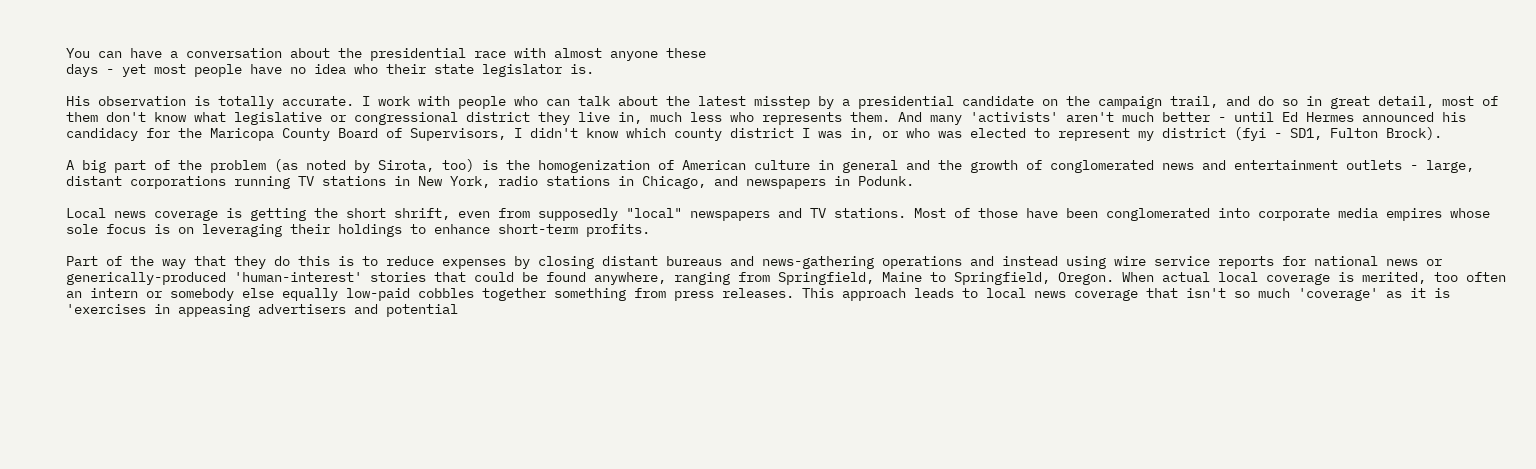You can have a conversation about the presidential race with almost anyone these
days - yet most people have no idea who their state legislator is.

His observation is totally accurate. I work with people who can talk about the latest misstep by a presidential candidate on the campaign trail, and do so in great detail, most of them don't know what legislative or congressional district they live in, much less who represents them. And many 'activists' aren't much better - until Ed Hermes announced his candidacy for the Maricopa County Board of Supervisors, I didn't know which county district I was in, or who was elected to represent my district (fyi - SD1, Fulton Brock).

A big part of the problem (as noted by Sirota, too) is the homogenization of American culture in general and the growth of conglomerated news and entertainment outlets - large, distant corporations running TV stations in New York, radio stations in Chicago, and newspapers in Podunk.

Local news coverage is getting the short shrift, even from supposedly "local" newspapers and TV stations. Most of those have been conglomerated into corporate media empires whose sole focus is on leveraging their holdings to enhance short-term profits.

Part of the way that they do this is to reduce expenses by closing distant bureaus and news-gathering operations and instead using wire service reports for national news or generically-produced 'human-interest' stories that could be found anywhere, ranging from Springfield, Maine to Springfield, Oregon. When actual local coverage is merited, too often an intern or somebody else equally low-paid cobbles together something from press releases. This approach leads to local news coverage that isn't so much 'coverage' as it is 'exercises in appeasing advertisers and potential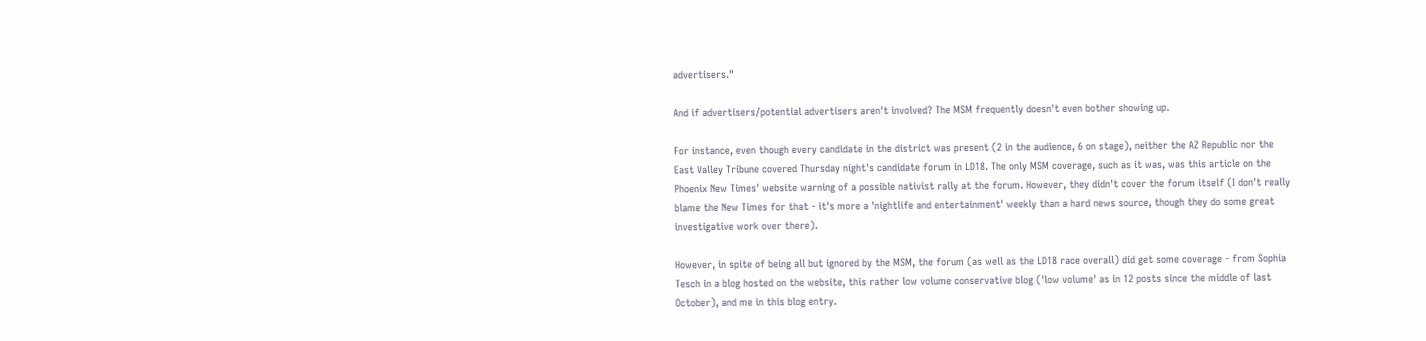advertisers."

And if advertisers/potential advertisers aren't involved? The MSM frequently doesn't even bother showing up.

For instance, even though every candidate in the district was present (2 in the audience, 6 on stage), neither the AZ Republic nor the East Valley Tribune covered Thursday night's candidate forum in LD18. The only MSM coverage, such as it was, was this article on the Phoenix New Times' website warning of a possible nativist rally at the forum. However, they didn't cover the forum itself (I don't really blame the New Times for that - it's more a 'nightlife and entertainment' weekly than a hard news source, though they do some great investigative work over there).

However, in spite of being all but ignored by the MSM, the forum (as well as the LD18 race overall) did get some coverage - from Sophia Tesch in a blog hosted on the website, this rather low volume conservative blog ('low volume' as in 12 posts since the middle of last October), and me in this blog entry.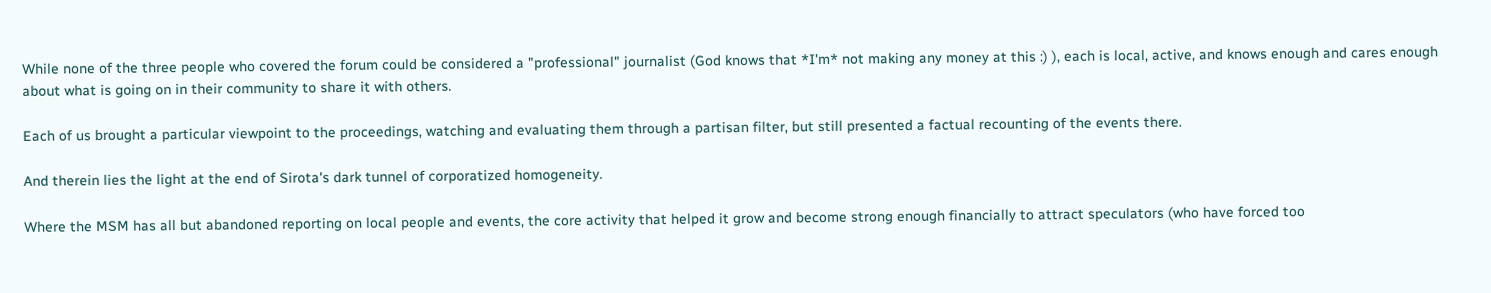While none of the three people who covered the forum could be considered a "professional" journalist (God knows that *I'm* not making any money at this :) ), each is local, active, and knows enough and cares enough about what is going on in their community to share it with others.

Each of us brought a particular viewpoint to the proceedings, watching and evaluating them through a partisan filter, but still presented a factual recounting of the events there.

And therein lies the light at the end of Sirota's dark tunnel of corporatized homogeneity.

Where the MSM has all but abandoned reporting on local people and events, the core activity that helped it grow and become strong enough financially to attract speculators (who have forced too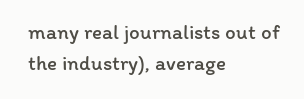many real journalists out of the industry), average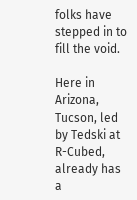folks have stepped in to fill the void.

Here in Arizona, Tucson, led by Tedski at R-Cubed, already has a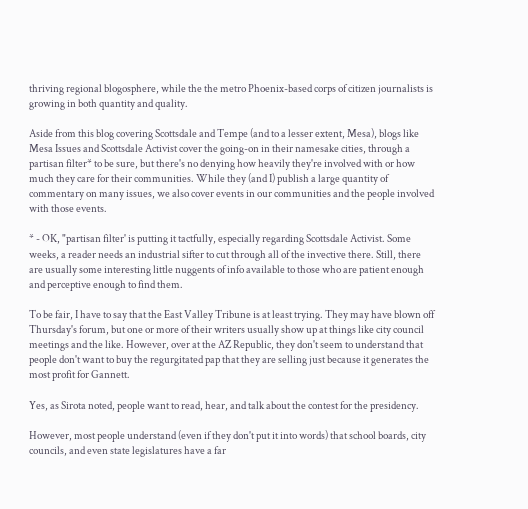thriving regional blogosphere, while the the metro Phoenix-based corps of citizen journalists is growing in both quantity and quality.

Aside from this blog covering Scottsdale and Tempe (and to a lesser extent, Mesa), blogs like Mesa Issues and Scottsdale Activist cover the going-on in their namesake cities, through a partisan filter* to be sure, but there's no denying how heavily they're involved with or how much they care for their communities. While they (and I) publish a large quantity of commentary on many issues, we also cover events in our communities and the people involved with those events.

* - OK, "partisan filter' is putting it tactfully, especially regarding Scottsdale Activist. Some weeks, a reader needs an industrial sifter to cut through all of the invective there. Still, there are usually some interesting little nuggents of info available to those who are patient enough and perceptive enough to find them.

To be fair, I have to say that the East Valley Tribune is at least trying. They may have blown off Thursday's forum, but one or more of their writers usually show up at things like city council meetings and the like. However, over at the AZ Republic, they don't seem to understand that people don't want to buy the regurgitated pap that they are selling just because it generates the most profit for Gannett.

Yes, as Sirota noted, people want to read, hear, and talk about the contest for the presidency.

However, most people understand (even if they don't put it into words) that school boards, city councils, and even state legislatures have a far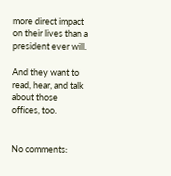more direct impact on their lives than a president ever will.

And they want to read, hear, and talk about those offices, too.


No comments: